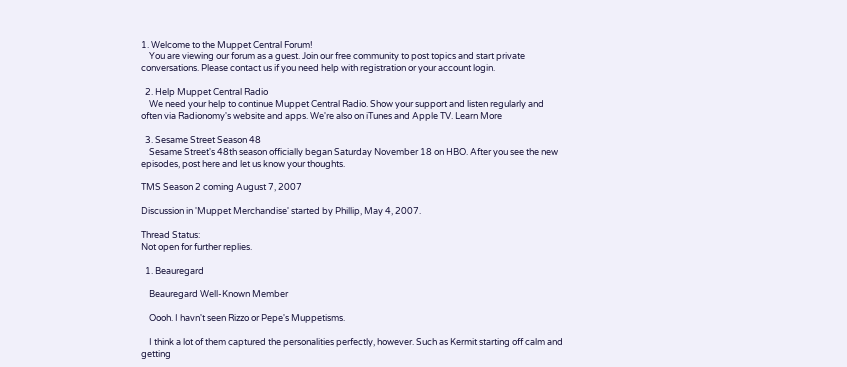1. Welcome to the Muppet Central Forum!
    You are viewing our forum as a guest. Join our free community to post topics and start private conversations. Please contact us if you need help with registration or your account login.

  2. Help Muppet Central Radio
    We need your help to continue Muppet Central Radio. Show your support and listen regularly and often via Radionomy's website and apps. We're also on iTunes and Apple TV. Learn More

  3. Sesame Street Season 48
    Sesame Street's 48th season officially began Saturday November 18 on HBO. After you see the new episodes, post here and let us know your thoughts.

TMS Season 2 coming August 7, 2007

Discussion in 'Muppet Merchandise' started by Phillip, May 4, 2007.

Thread Status:
Not open for further replies.

  1. Beauregard

    Beauregard Well-Known Member

    Oooh. I havn't seen Rizzo or Pepe's Muppetisms.

    I think a lot of them captured the personalities perfectly, however. Such as Kermit starting off calm and getting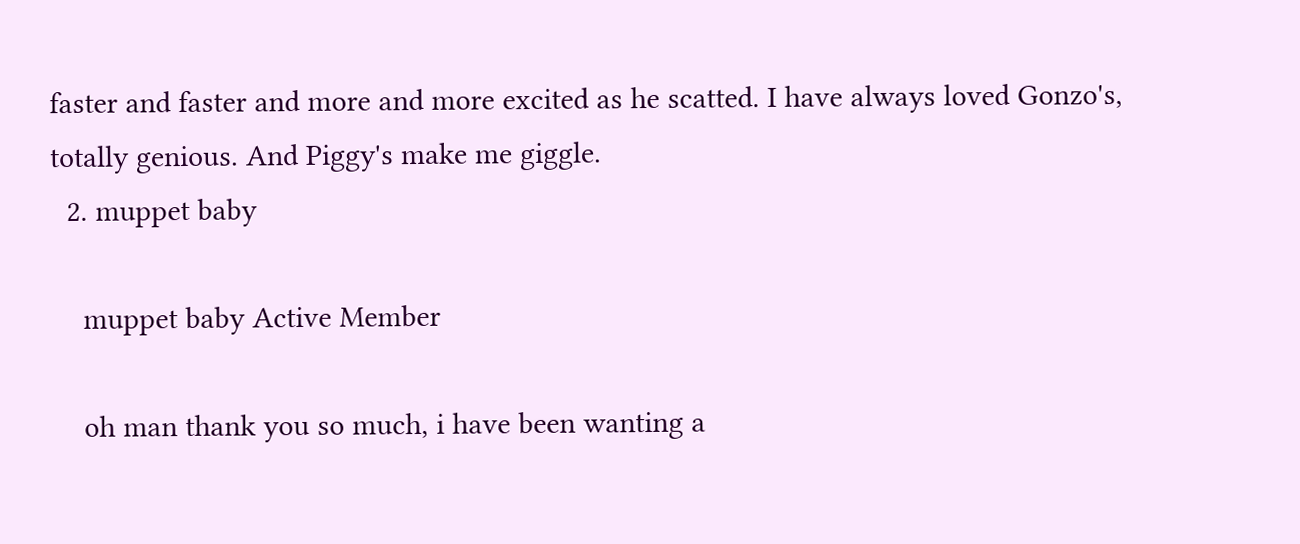faster and faster and more and more excited as he scatted. I have always loved Gonzo's, totally genious. And Piggy's make me giggle.
  2. muppet baby

    muppet baby Active Member

    oh man thank you so much, i have been wanting a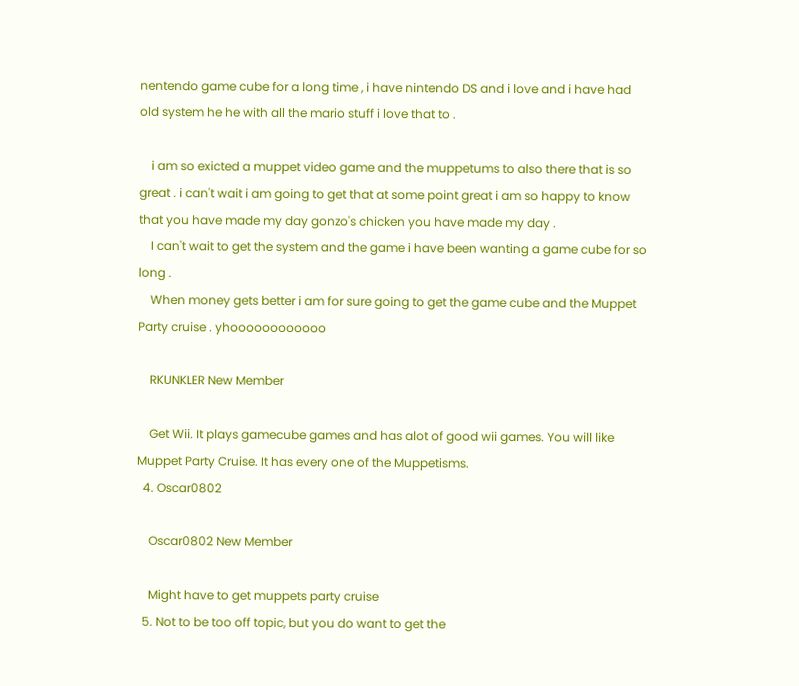nentendo game cube for a long time , i have nintendo DS and i love and i have had old system he he with all the mario stuff i love that to .

    i am so exicted a muppet video game and the muppetums to also there that is so great . i can't wait i am going to get that at some point great i am so happy to know that you have made my day gonzo's chicken you have made my day .
    I can't wait to get the system and the game i have been wanting a game cube for so long .
    When money gets better i am for sure going to get the game cube and the Muppet Party cruise . yhoooooooooooo

    RKUNKLER New Member

    Get Wii. It plays gamecube games and has alot of good wii games. You will like Muppet Party Cruise. It has every one of the Muppetisms.
  4. Oscar0802

    Oscar0802 New Member

    Might have to get muppets party cruise
  5. Not to be too off topic, but you do want to get the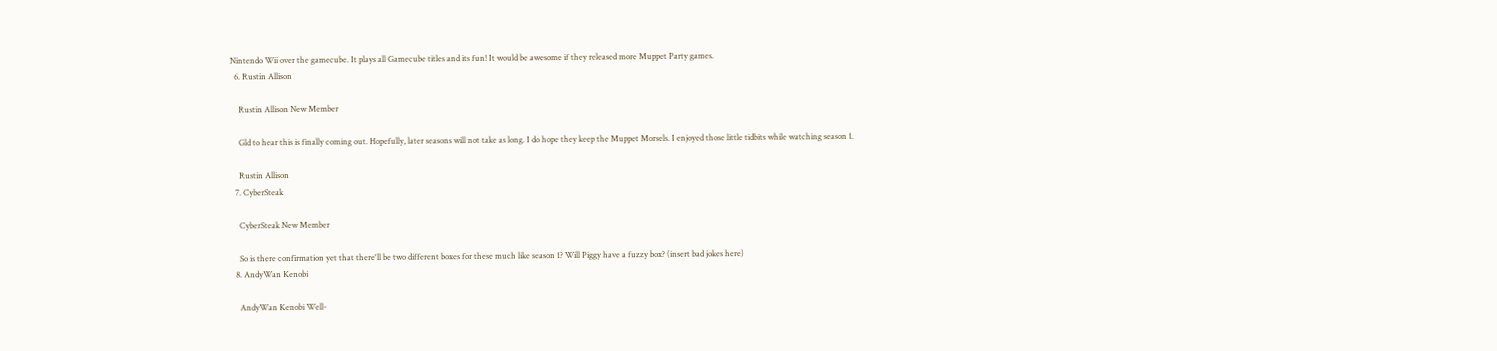Nintendo Wii over the gamecube. It plays all Gamecube titles and its fun! It would be awesome if they released more Muppet Party games.
  6. Rustin Allison

    Rustin Allison New Member

    Gld to hear this is finally coming out. Hopefully, later seasons will not take as long. I do hope they keep the Muppet Morsels. I enjoyed those little tidbits while watching season 1.

    Rustin Allison
  7. CyberSteak

    CyberSteak New Member

    So is there confirmation yet that there'll be two different boxes for these much like season 1? Will Piggy have a fuzzy box? (insert bad jokes here)
  8. AndyWan Kenobi

    AndyWan Kenobi Well-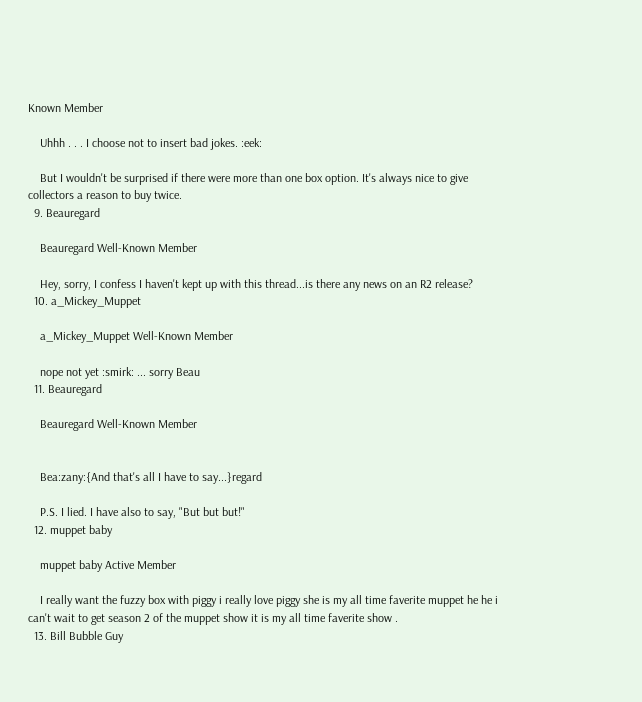Known Member

    Uhhh . . . I choose not to insert bad jokes. :eek:

    But I wouldn't be surprised if there were more than one box option. It's always nice to give collectors a reason to buy twice.
  9. Beauregard

    Beauregard Well-Known Member

    Hey, sorry, I confess I haven't kept up with this thread...is there any news on an R2 release?
  10. a_Mickey_Muppet

    a_Mickey_Muppet Well-Known Member

    nope not yet :smirk: ... sorry Beau
  11. Beauregard

    Beauregard Well-Known Member


    Bea:zany:{And that's all I have to say...}regard

    P.S. I lied. I have also to say, "But but but!"
  12. muppet baby

    muppet baby Active Member

    I really want the fuzzy box with piggy i really love piggy she is my all time faverite muppet he he i can't wait to get season 2 of the muppet show it is my all time faverite show .
  13. Bill Bubble Guy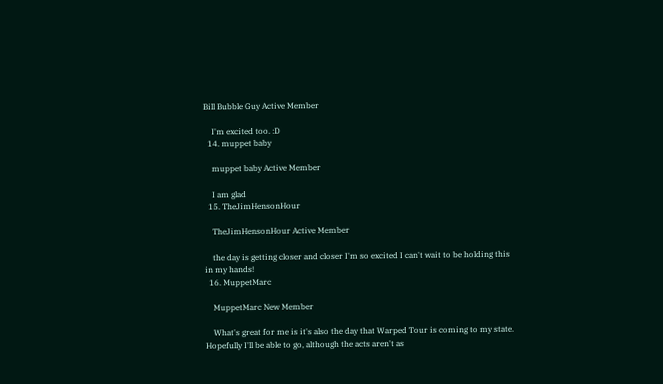Bill Bubble Guy Active Member

    I'm excited too. :D
  14. muppet baby

    muppet baby Active Member

    I am glad
  15. TheJimHensonHour

    TheJimHensonHour Active Member

    the day is getting closer and closer I'm so excited I can't wait to be holding this in my hands!
  16. MuppetMarc

    MuppetMarc New Member

    What's great for me is it's also the day that Warped Tour is coming to my state. Hopefully I'll be able to go, although the acts aren't as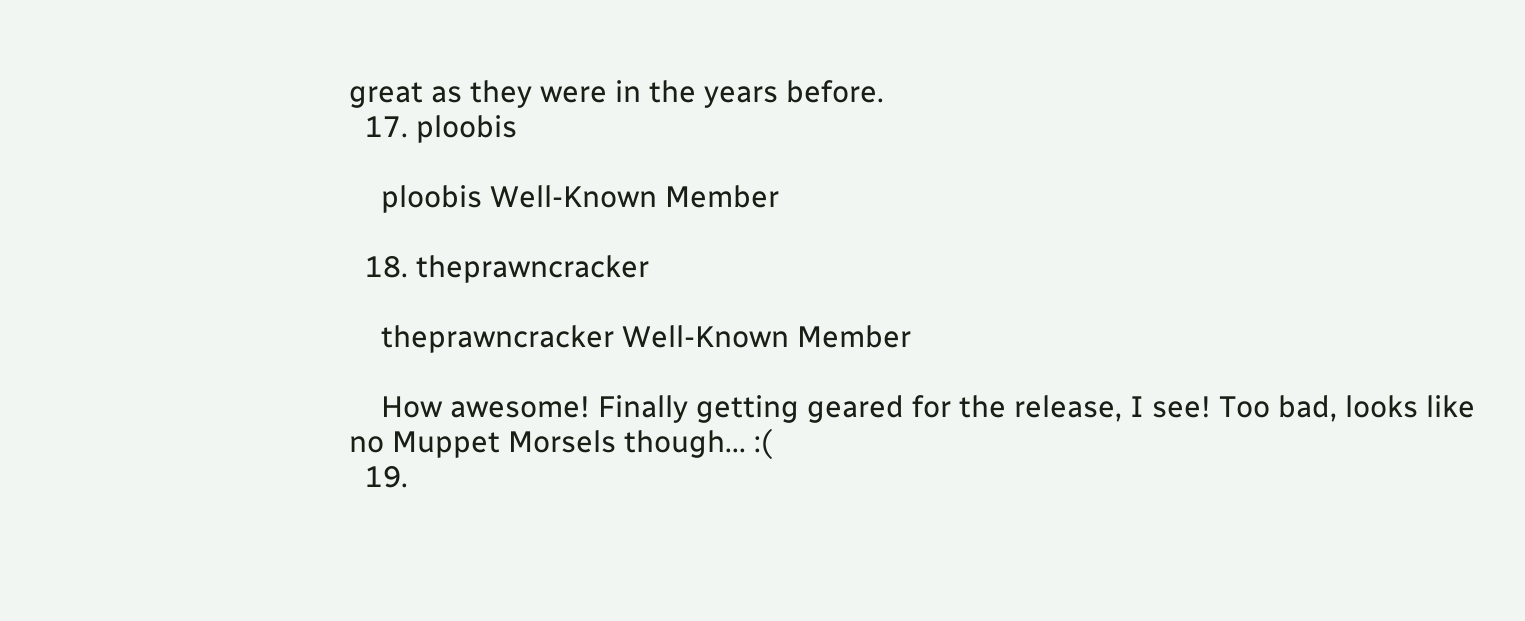great as they were in the years before.
  17. ploobis

    ploobis Well-Known Member

  18. theprawncracker

    theprawncracker Well-Known Member

    How awesome! Finally getting geared for the release, I see! Too bad, looks like no Muppet Morsels though... :(
  19.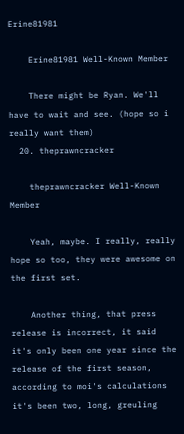Erine81981

    Erine81981 Well-Known Member

    There might be Ryan. We'll have to wait and see. (hope so i really want them)
  20. theprawncracker

    theprawncracker Well-Known Member

    Yeah, maybe. I really, really hope so too, they were awesome on the first set.

    Another thing, that press release is incorrect, it said it's only been one year since the release of the first season, according to moi's calculations it's been two, long, greuling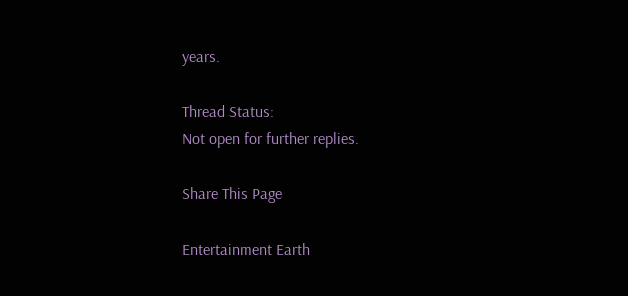years.

Thread Status:
Not open for further replies.

Share This Page

Entertainment Earth